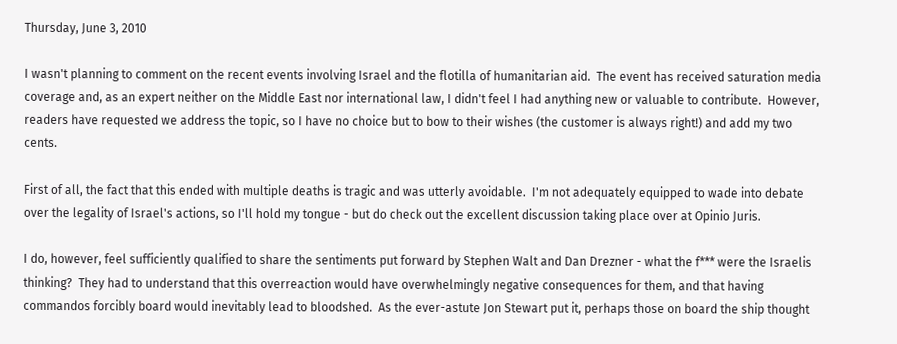Thursday, June 3, 2010

I wasn't planning to comment on the recent events involving Israel and the flotilla of humanitarian aid.  The event has received saturation media coverage and, as an expert neither on the Middle East nor international law, I didn't feel I had anything new or valuable to contribute.  However, readers have requested we address the topic, so I have no choice but to bow to their wishes (the customer is always right!) and add my two cents.

First of all, the fact that this ended with multiple deaths is tragic and was utterly avoidable.  I'm not adequately equipped to wade into debate over the legality of Israel's actions, so I'll hold my tongue - but do check out the excellent discussion taking place over at Opinio Juris.

I do, however, feel sufficiently qualified to share the sentiments put forward by Stephen Walt and Dan Drezner - what the f*** were the Israelis thinking?  They had to understand that this overreaction would have overwhelmingly negative consequences for them, and that having commandos forcibly board would inevitably lead to bloodshed.  As the ever-astute Jon Stewart put it, perhaps those on board the ship thought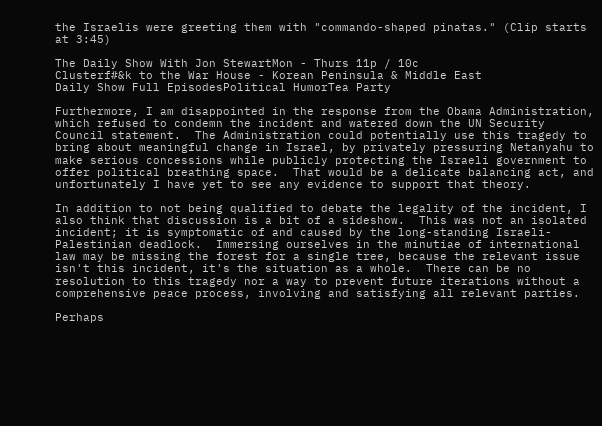the Israelis were greeting them with "commando-shaped pinatas." (Clip starts at 3:45)

The Daily Show With Jon StewartMon - Thurs 11p / 10c
Clusterf#&k to the War House - Korean Peninsula & Middle East
Daily Show Full EpisodesPolitical HumorTea Party

Furthermore, I am disappointed in the response from the Obama Administration, which refused to condemn the incident and watered down the UN Security Council statement.  The Administration could potentially use this tragedy to bring about meaningful change in Israel, by privately pressuring Netanyahu to make serious concessions while publicly protecting the Israeli government to offer political breathing space.  That would be a delicate balancing act, and unfortunately I have yet to see any evidence to support that theory.

In addition to not being qualified to debate the legality of the incident, I also think that discussion is a bit of a sideshow.  This was not an isolated incident; it is symptomatic of and caused by the long-standing Israeli-Palestinian deadlock.  Immersing ourselves in the minutiae of international law may be missing the forest for a single tree, because the relevant issue isn't this incident, it's the situation as a whole.  There can be no resolution to this tragedy nor a way to prevent future iterations without a comprehensive peace process, involving and satisfying all relevant parties.

Perhaps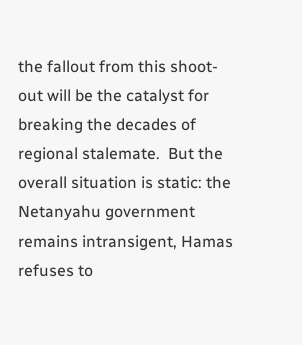the fallout from this shoot-out will be the catalyst for breaking the decades of regional stalemate.  But the overall situation is static: the Netanyahu government remains intransigent, Hamas refuses to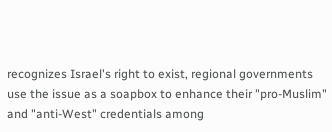recognizes Israel's right to exist, regional governments use the issue as a soapbox to enhance their "pro-Muslim" and "anti-West" credentials among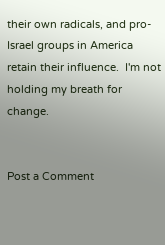their own radicals, and pro-Israel groups in America retain their influence.  I'm not holding my breath for change.


Post a Comment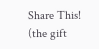Share This! (the gift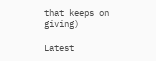that keeps on giving)

Latest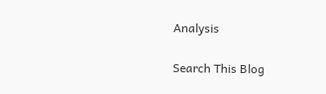Analysis

Search This Blog